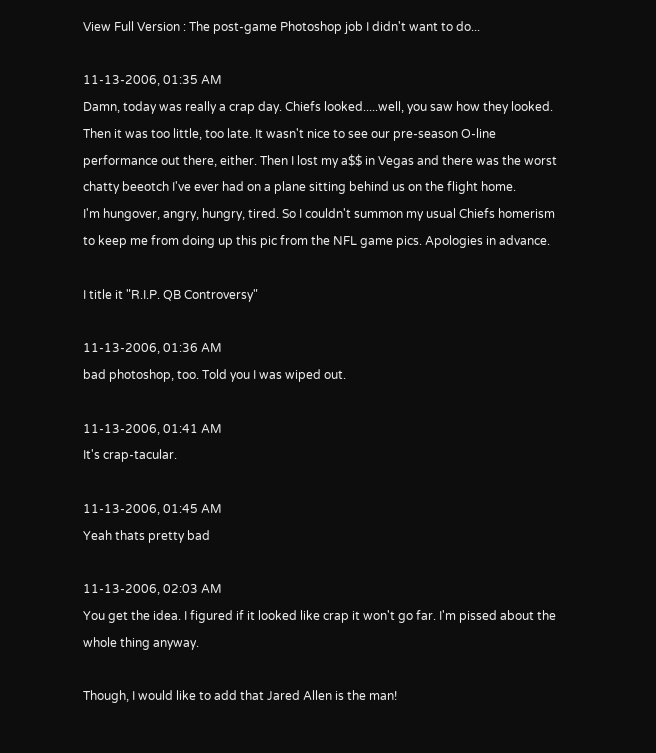View Full Version : The post-game Photoshop job I didn't want to do...

11-13-2006, 01:35 AM
Damn, today was really a crap day. Chiefs looked.....well, you saw how they looked. Then it was too little, too late. It wasn't nice to see our pre-season O-line performance out there, either. Then I lost my a$$ in Vegas and there was the worst chatty beeotch I've ever had on a plane sitting behind us on the flight home.
I'm hungover, angry, hungry, tired. So I couldn't summon my usual Chiefs homerism to keep me from doing up this pic from the NFL game pics. Apologies in advance.

I title it "R.I.P. QB Controversy"

11-13-2006, 01:36 AM
bad photoshop, too. Told you I was wiped out.

11-13-2006, 01:41 AM
It's crap-tacular.

11-13-2006, 01:45 AM
Yeah thats pretty bad

11-13-2006, 02:03 AM
You get the idea. I figured if it looked like crap it won't go far. I'm pissed about the whole thing anyway.

Though, I would like to add that Jared Allen is the man!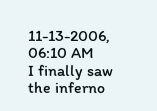11-13-2006, 06:10 AM
I finally saw the inferno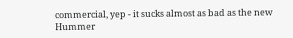commercial, yep - it sucks almost as bad as the new Hummer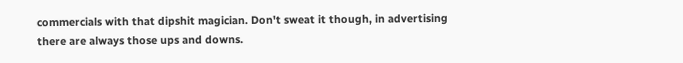commercials with that dipshit magician. Don't sweat it though, in advertising there are always those ups and downs.